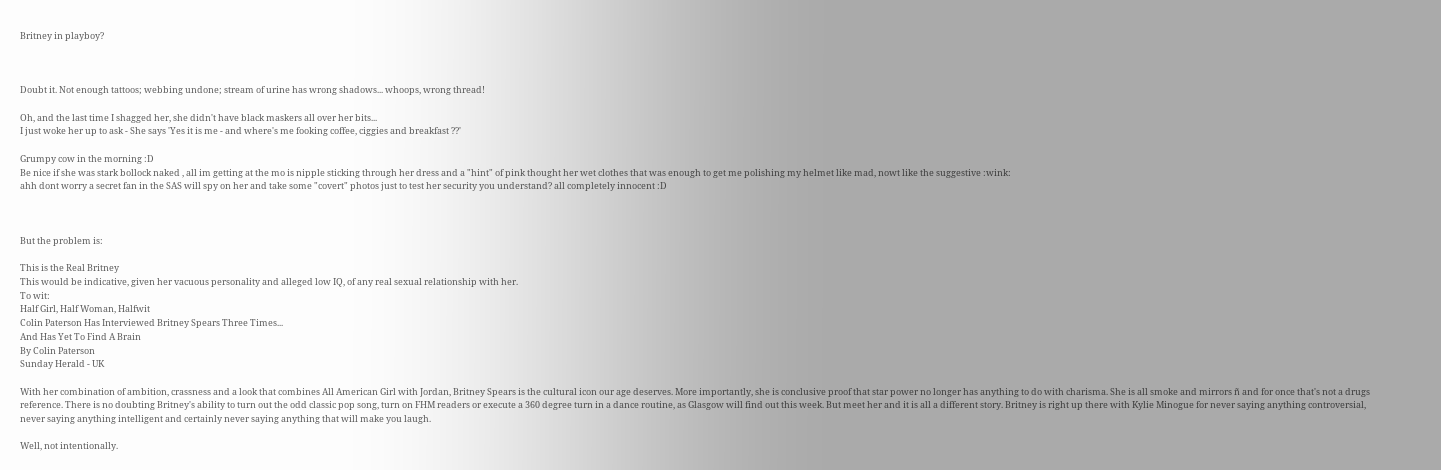Britney in playboy?



Doubt it. Not enough tattoos; webbing undone; stream of urine has wrong shadows... whoops, wrong thread!

Oh, and the last time I shagged her, she didn't have black maskers all over her bits...
I just woke her up to ask - She says 'Yes it is me - and where's me fooking coffee, ciggies and breakfast ??'

Grumpy cow in the morning :D
Be nice if she was stark bollock naked , all im getting at the mo is nipple sticking through her dress and a "hint" of pink thought her wet clothes that was enough to get me polishing my helmet like mad, nowt like the suggestive :wink:
ahh dont worry a secret fan in the SAS will spy on her and take some "covert" photos just to test her security you understand? all completely innocent :D



But the problem is:

This is the Real Britney
This would be indicative, given her vacuous personality and alleged low IQ, of any real sexual relationship with her.
To wit:
Half Girl, Half Woman, Halfwit
Colin Paterson Has Interviewed Britney Spears Three Times...
And Has Yet To Find A Brain
By Colin Paterson
Sunday Herald - UK

With her combination of ambition, crassness and a look that combines All American Girl with Jordan, Britney Spears is the cultural icon our age deserves. More importantly, she is conclusive proof that star power no longer has anything to do with charisma. She is all smoke and mirrors ñ and for once that's not a drugs reference. There is no doubting Britney's ability to turn out the odd classic pop song, turn on FHM readers or execute a 360 degree turn in a dance routine, as Glasgow will find out this week. But meet her and it is all a different story. Britney is right up there with Kylie Minogue for never saying anything controversial, never saying anything intelligent and certainly never saying anything that will make you laugh.

Well, not intentionally.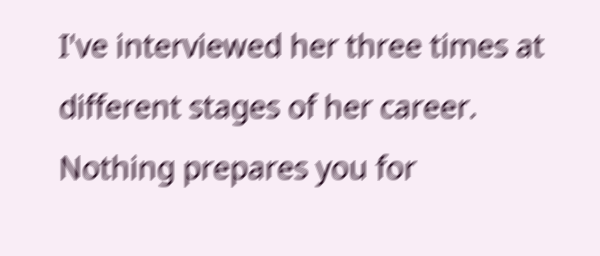I've interviewed her three times at different stages of her career. Nothing prepares you for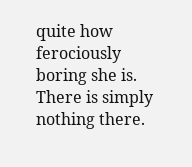quite how ferociously boring she is. There is simply nothing there.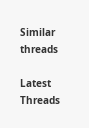Similar threads

Latest Threads